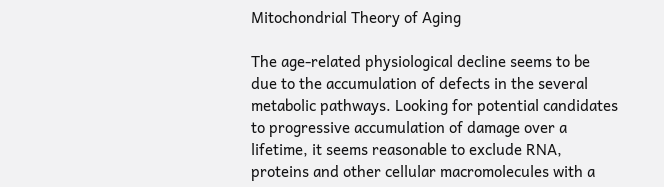Mitochondrial Theory of Aging

The age-related physiological decline seems to be due to the accumulation of defects in the several metabolic pathways. Looking for potential candidates to progressive accumulation of damage over a lifetime, it seems reasonable to exclude RNA, proteins and other cellular macromolecules with a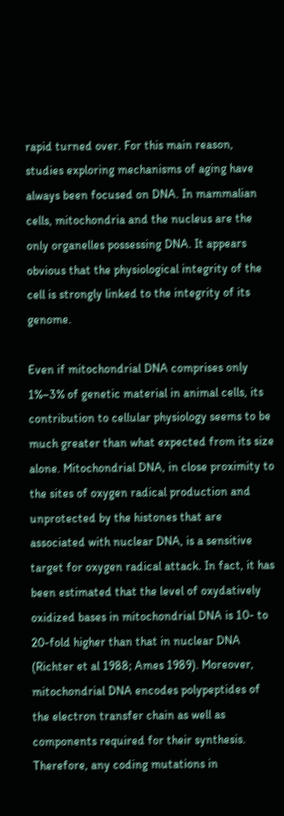rapid turned over. For this main reason, studies exploring mechanisms of aging have always been focused on DNA. In mammalian cells, mitochondria and the nucleus are the only organelles possessing DNA. It appears obvious that the physiological integrity of the cell is strongly linked to the integrity of its genome.

Even if mitochondrial DNA comprises only 1%–3% of genetic material in animal cells, its contribution to cellular physiology seems to be much greater than what expected from its size alone. Mitochondrial DNA, in close proximity to the sites of oxygen radical production and unprotected by the histones that are associated with nuclear DNA, is a sensitive target for oxygen radical attack. In fact, it has been estimated that the level of oxydatively oxidized bases in mitochondrial DNA is 10- to 20-fold higher than that in nuclear DNA (Richter et al 1988; Ames 1989). Moreover, mitochondrial DNA encodes polypeptides of the electron transfer chain as well as components required for their synthesis. Therefore, any coding mutations in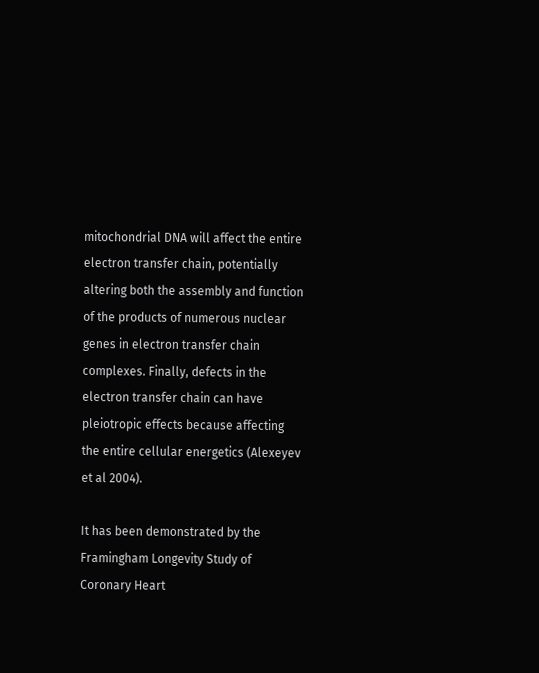mitochondrial DNA will affect the entire electron transfer chain, potentially altering both the assembly and function of the products of numerous nuclear genes in electron transfer chain complexes. Finally, defects in the electron transfer chain can have pleiotropic effects because affecting the entire cellular energetics (Alexeyev et al 2004).

It has been demonstrated by the Framingham Longevity Study of Coronary Heart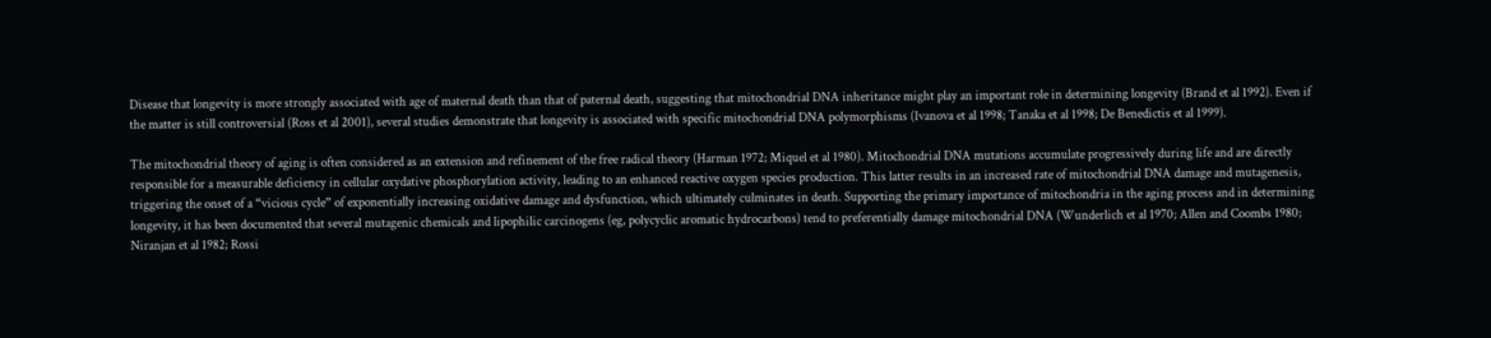Disease that longevity is more strongly associated with age of maternal death than that of paternal death, suggesting that mitochondrial DNA inheritance might play an important role in determining longevity (Brand et al 1992). Even if the matter is still controversial (Ross et al 2001), several studies demonstrate that longevity is associated with specific mitochondrial DNA polymorphisms (Ivanova et al 1998; Tanaka et al 1998; De Benedictis et al 1999).

The mitochondrial theory of aging is often considered as an extension and refinement of the free radical theory (Harman 1972; Miquel et al 1980). Mitochondrial DNA mutations accumulate progressively during life and are directly responsible for a measurable deficiency in cellular oxydative phosphorylation activity, leading to an enhanced reactive oxygen species production. This latter results in an increased rate of mitochondrial DNA damage and mutagenesis, triggering the onset of a “vicious cycle” of exponentially increasing oxidative damage and dysfunction, which ultimately culminates in death. Supporting the primary importance of mitochondria in the aging process and in determining longevity, it has been documented that several mutagenic chemicals and lipophilic carcinogens (eg, polycyclic aromatic hydrocarbons) tend to preferentially damage mitochondrial DNA (Wunderlich et al 1970; Allen and Coombs 1980; Niranjan et al 1982; Rossi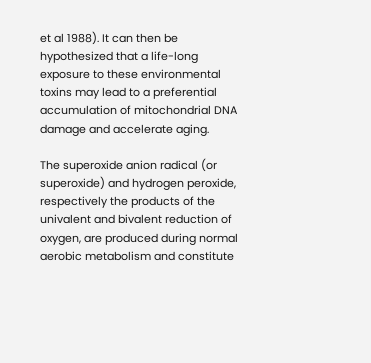et al 1988). It can then be hypothesized that a life-long exposure to these environmental toxins may lead to a preferential accumulation of mitochondrial DNA damage and accelerate aging.

The superoxide anion radical (or superoxide) and hydrogen peroxide, respectively the products of the univalent and bivalent reduction of oxygen, are produced during normal aerobic metabolism and constitute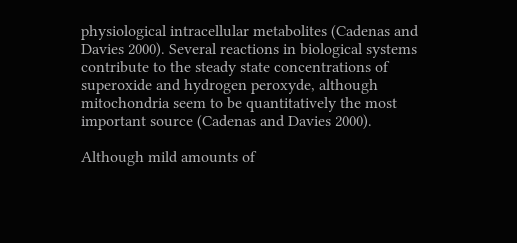physiological intracellular metabolites (Cadenas and Davies 2000). Several reactions in biological systems contribute to the steady state concentrations of superoxide and hydrogen peroxyde, although mitochondria seem to be quantitatively the most important source (Cadenas and Davies 2000).

Although mild amounts of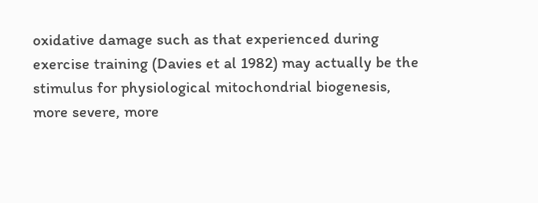oxidative damage such as that experienced during exercise training (Davies et al 1982) may actually be the stimulus for physiological mitochondrial biogenesis, more severe, more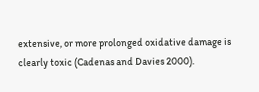extensive, or more prolonged oxidative damage is clearly toxic (Cadenas and Davies 2000).